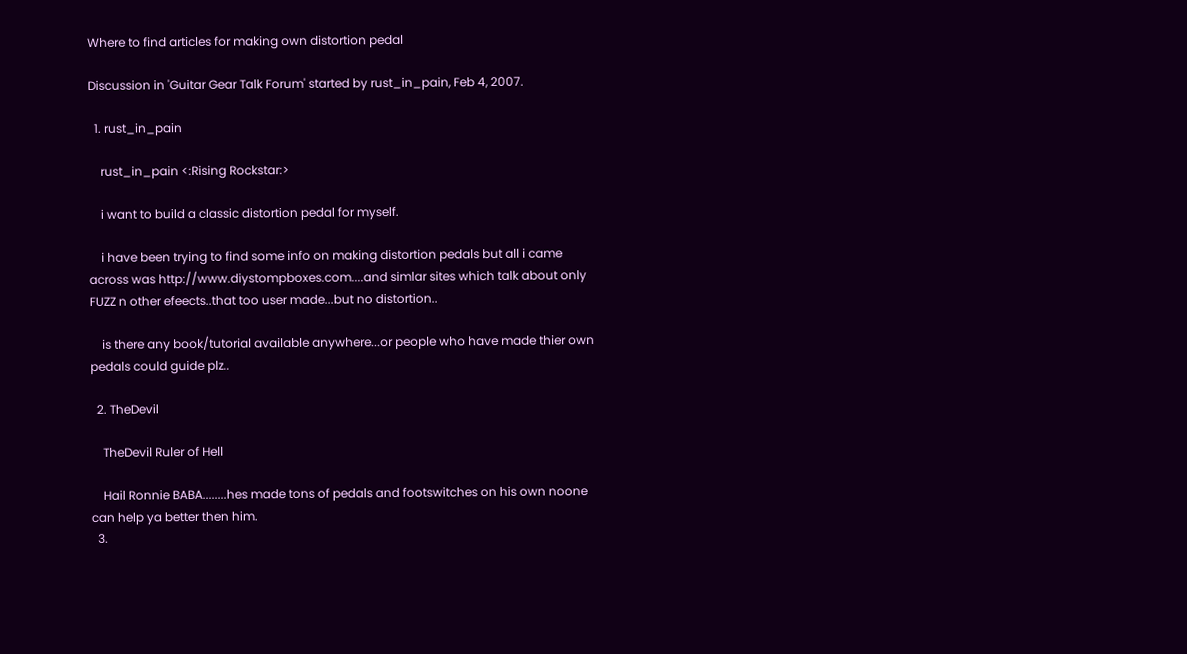Where to find articles for making own distortion pedal

Discussion in 'Guitar Gear Talk Forum' started by rust_in_pain, Feb 4, 2007.

  1. rust_in_pain

    rust_in_pain <:Rising Rockstar:>

    i want to build a classic distortion pedal for myself.

    i have been trying to find some info on making distortion pedals but all i came across was http://www.diystompboxes.com....and simlar sites which talk about only FUZZ n other efeects..that too user made...but no distortion..

    is there any book/tutorial available anywhere...or people who have made thier own pedals could guide plz..

  2. TheDevil

    TheDevil Ruler of Hell

    Hail Ronnie BABA........hes made tons of pedals and footswitches on his own noone can help ya better then him.
  3.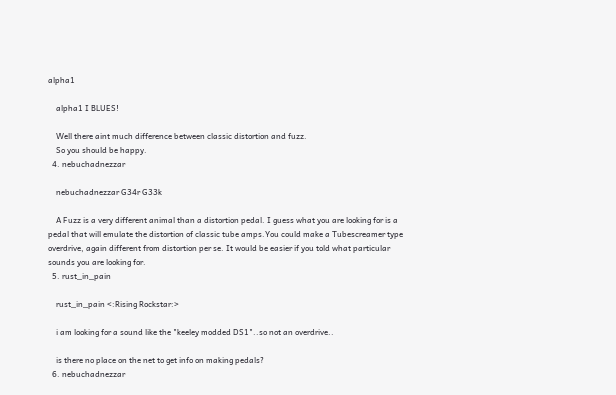alpha1

    alpha1 I BLUES!

    Well there aint much difference between classic distortion and fuzz.
    So you should be happy.
  4. nebuchadnezzar

    nebuchadnezzar G34r G33k

    A Fuzz is a very different animal than a distortion pedal. I guess what you are looking for is a pedal that will emulate the distortion of classic tube amps.You could make a Tubescreamer type overdrive, again different from distortion per se. It would be easier if you told what particular sounds you are looking for.
  5. rust_in_pain

    rust_in_pain <:Rising Rockstar:>

    i am looking for a sound like the "keeley modded DS1"..so not an overdrive..

    is there no place on the net to get info on making pedals?
  6. nebuchadnezzar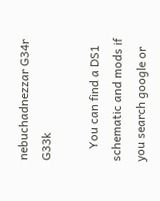nebuchadnezzar G34r G33k

    You can find a DS1 schematic and mods if you search google or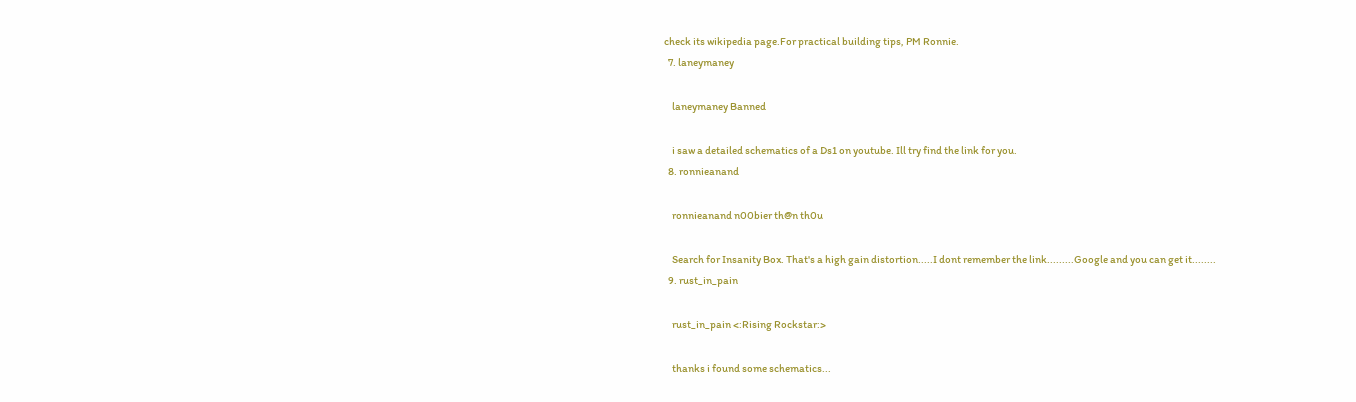check its wikipedia page.For practical building tips, PM Ronnie.
  7. laneymaney

    laneymaney Banned

    i saw a detailed schematics of a Ds1 on youtube. Ill try find the link for you.
  8. ronnieanand

    ronnieanand n00bier th@n th0u

    Search for Insanity Box. That's a high gain distortion.....I dont remember the link.........Google and you can get it........
  9. rust_in_pain

    rust_in_pain <:Rising Rockstar:>

    thanks i found some schematics...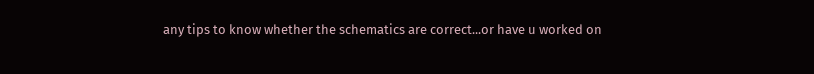any tips to know whether the schematics are correct...or have u worked on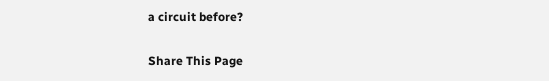a circuit before?

Share This Page